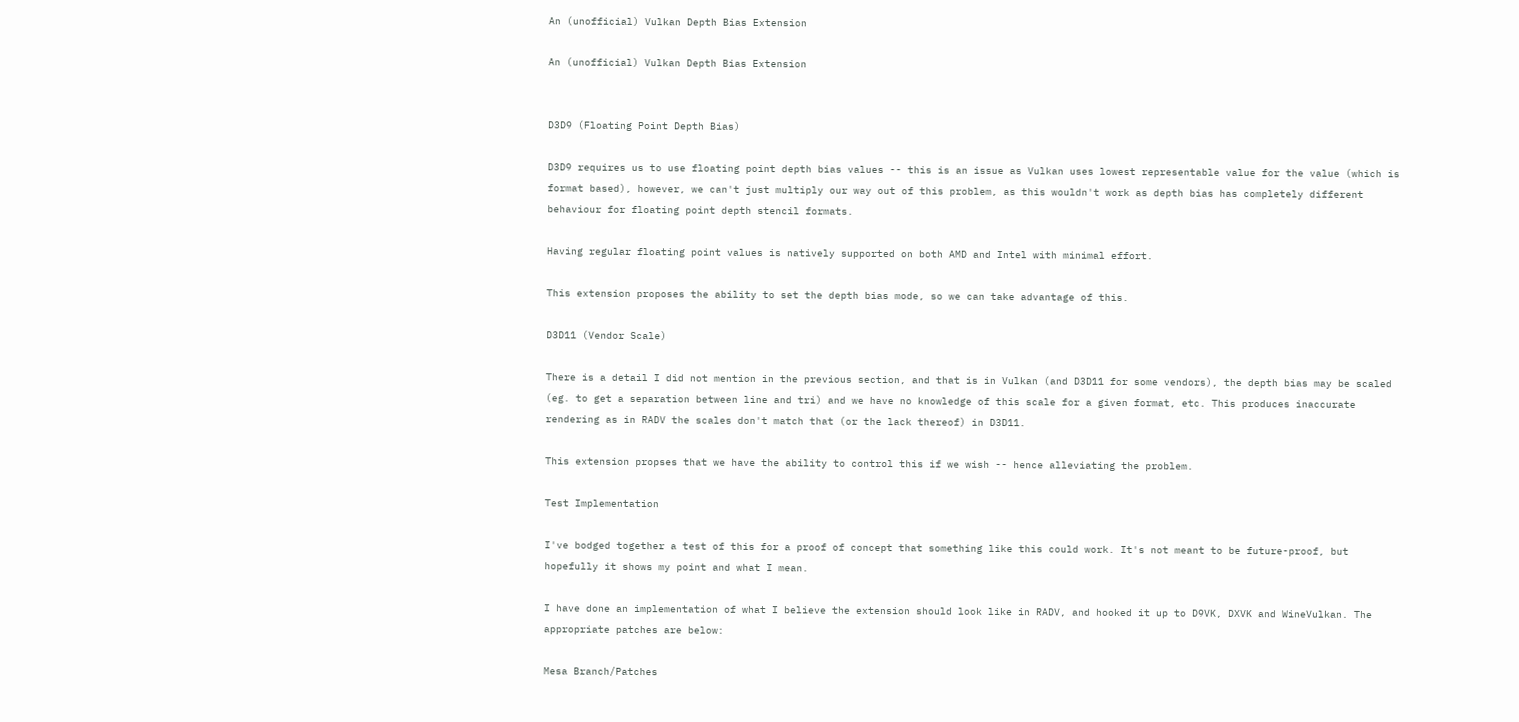An (unofficial) Vulkan Depth Bias Extension

An (unofficial) Vulkan Depth Bias Extension


D3D9 (Floating Point Depth Bias)

D3D9 requires us to use floating point depth bias values -- this is an issue as Vulkan uses lowest representable value for the value (which is format based), however, we can't just multiply our way out of this problem, as this wouldn't work as depth bias has completely different behaviour for floating point depth stencil formats.

Having regular floating point values is natively supported on both AMD and Intel with minimal effort.

This extension proposes the ability to set the depth bias mode, so we can take advantage of this.

D3D11 (Vendor Scale)

There is a detail I did not mention in the previous section, and that is in Vulkan (and D3D11 for some vendors), the depth bias may be scaled (eg. to get a separation between line and tri) and we have no knowledge of this scale for a given format, etc. This produces inaccurate rendering as in RADV the scales don't match that (or the lack thereof) in D3D11.

This extension propses that we have the ability to control this if we wish -- hence alleviating the problem.

Test Implementation

I've bodged together a test of this for a proof of concept that something like this could work. It's not meant to be future-proof, but hopefully it shows my point and what I mean.

I have done an implementation of what I believe the extension should look like in RADV, and hooked it up to D9VK, DXVK and WineVulkan. The appropriate patches are below:

Mesa Branch/Patches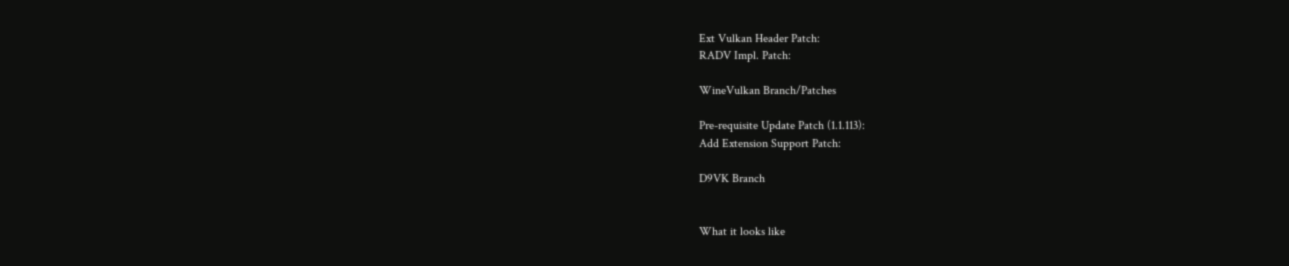Ext Vulkan Header Patch:
RADV Impl. Patch:

WineVulkan Branch/Patches

Pre-requisite Update Patch (1.1.113):
Add Extension Support Patch:

D9VK Branch


What it looks like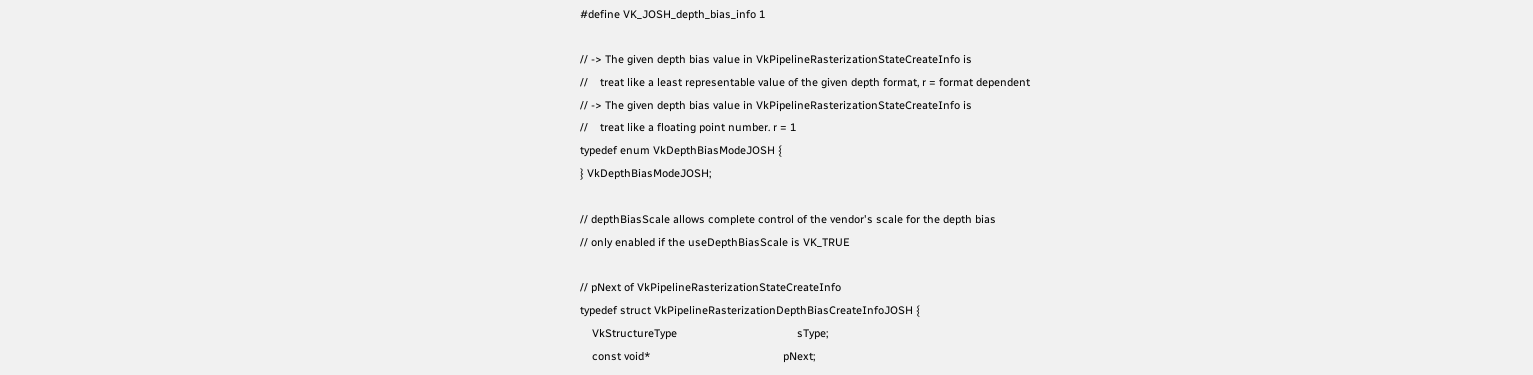#define VK_JOSH_depth_bias_info 1

// -> The given depth bias value in VkPipelineRasterizationStateCreateInfo is
//    treat like a least representable value of the given depth format, r = format dependent
// -> The given depth bias value in VkPipelineRasterizationStateCreateInfo is
//    treat like a floating point number. r = 1
typedef enum VkDepthBiasModeJOSH {
} VkDepthBiasModeJOSH;

// depthBiasScale allows complete control of the vendor's scale for the depth bias
// only enabled if the useDepthBiasScale is VK_TRUE

// pNext of VkPipelineRasterizationStateCreateInfo
typedef struct VkPipelineRasterizationDepthBiasCreateInfoJOSH {
    VkStructureType                                        sType;
    const void*                                            pNext;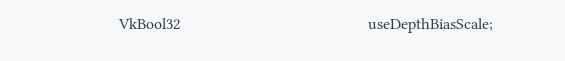VkBool32                                               useDepthBiasScale;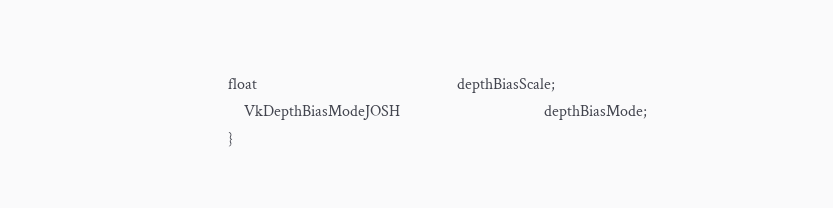float                                                  depthBiasScale;
    VkDepthBiasModeJOSH                                    depthBiasMode;
}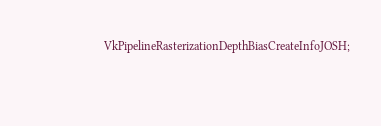VkPipelineRasterizationDepthBiasCreateInfoJOSH;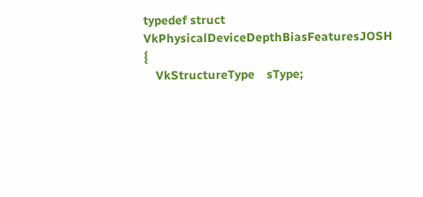typedef struct VkPhysicalDeviceDepthBiasFeaturesJOSH {
    VkStructureType    sType;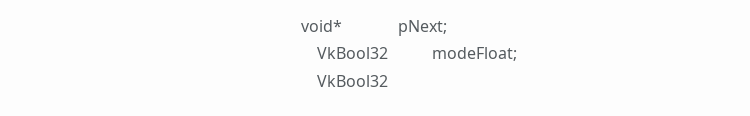void*              pNext;
    VkBool32           modeFloat;
    VkBool32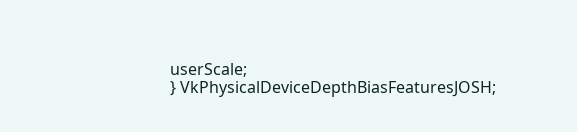userScale;
} VkPhysicalDeviceDepthBiasFeaturesJOSH;